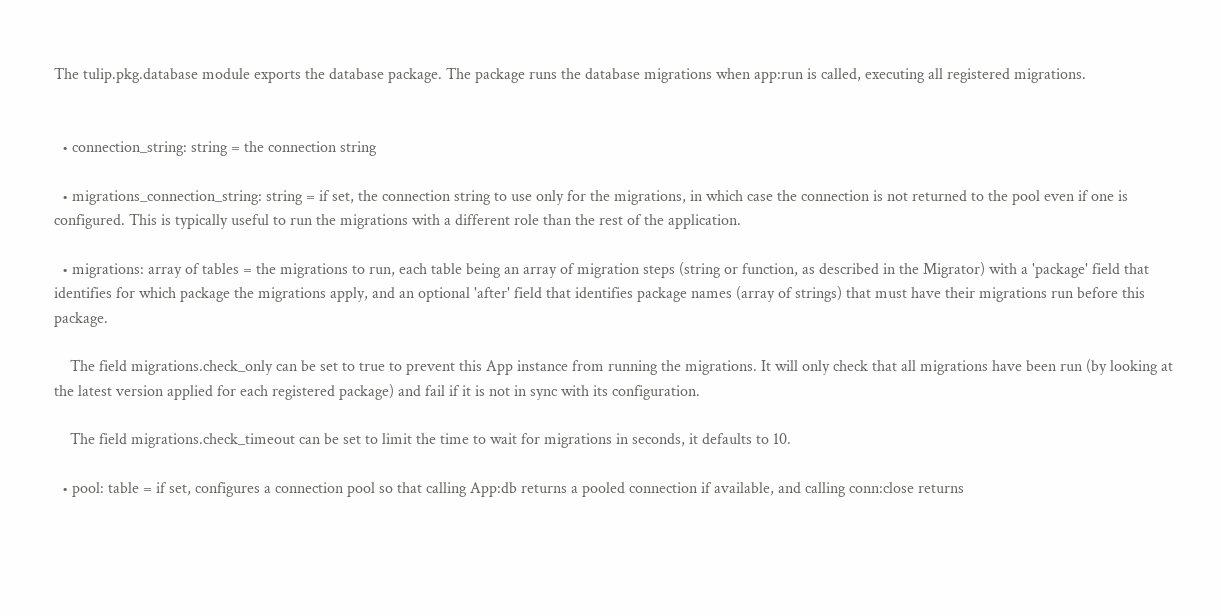The tulip.pkg.database module exports the database package. The package runs the database migrations when app:run is called, executing all registered migrations.


  • connection_string: string = the connection string

  • migrations_connection_string: string = if set, the connection string to use only for the migrations, in which case the connection is not returned to the pool even if one is configured. This is typically useful to run the migrations with a different role than the rest of the application.

  • migrations: array of tables = the migrations to run, each table being an array of migration steps (string or function, as described in the Migrator) with a 'package' field that identifies for which package the migrations apply, and an optional 'after' field that identifies package names (array of strings) that must have their migrations run before this package.

    The field migrations.check_only can be set to true to prevent this App instance from running the migrations. It will only check that all migrations have been run (by looking at the latest version applied for each registered package) and fail if it is not in sync with its configuration.

    The field migrations.check_timeout can be set to limit the time to wait for migrations in seconds, it defaults to 10.

  • pool: table = if set, configures a connection pool so that calling App:db returns a pooled connection if available, and calling conn:close returns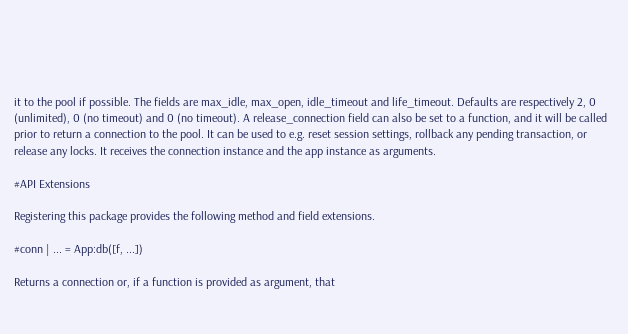it to the pool if possible. The fields are max_idle, max_open, idle_timeout and life_timeout. Defaults are respectively 2, 0 (unlimited), 0 (no timeout) and 0 (no timeout). A release_connection field can also be set to a function, and it will be called prior to return a connection to the pool. It can be used to e.g. reset session settings, rollback any pending transaction, or release any locks. It receives the connection instance and the app instance as arguments.

#API Extensions

Registering this package provides the following method and field extensions.

#conn | ... = App:db([f, ...])

Returns a connection or, if a function is provided as argument, that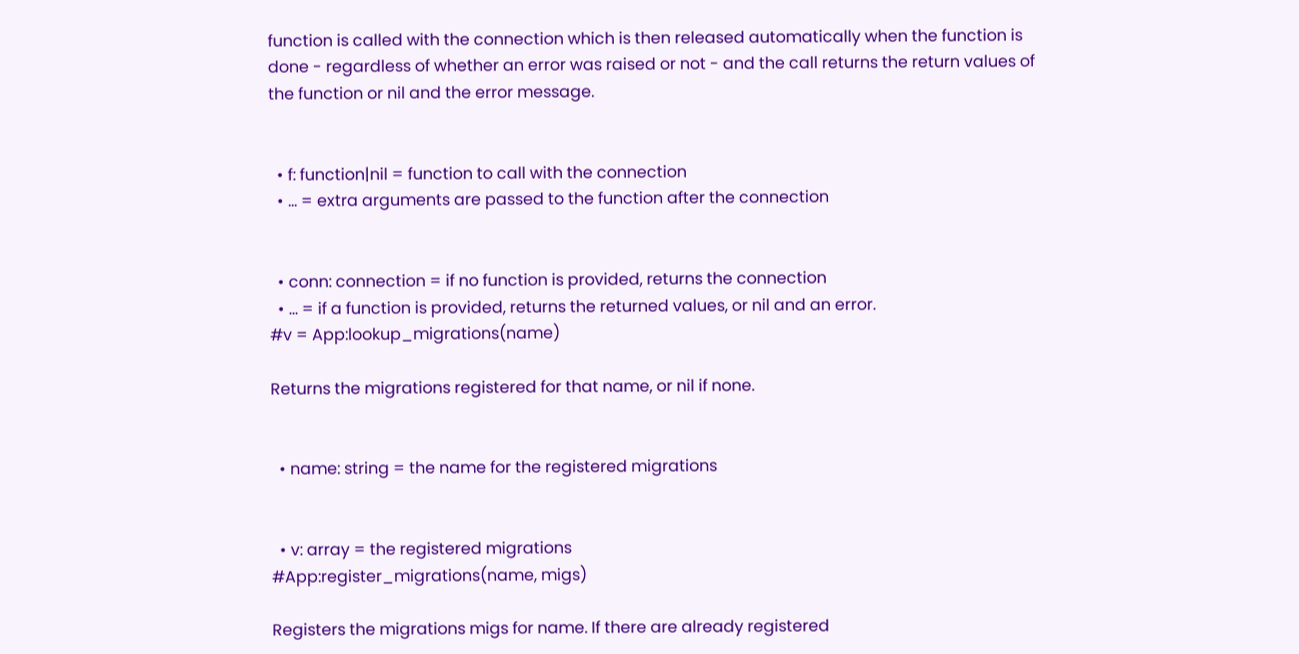function is called with the connection which is then released automatically when the function is done - regardless of whether an error was raised or not - and the call returns the return values of the function or nil and the error message.


  • f: function|nil = function to call with the connection
  • ... = extra arguments are passed to the function after the connection


  • conn: connection = if no function is provided, returns the connection
  • ... = if a function is provided, returns the returned values, or nil and an error.
#v = App:lookup_migrations(name)

Returns the migrations registered for that name, or nil if none.


  • name: string = the name for the registered migrations


  • v: array = the registered migrations
#App:register_migrations(name, migs)

Registers the migrations migs for name. If there are already registered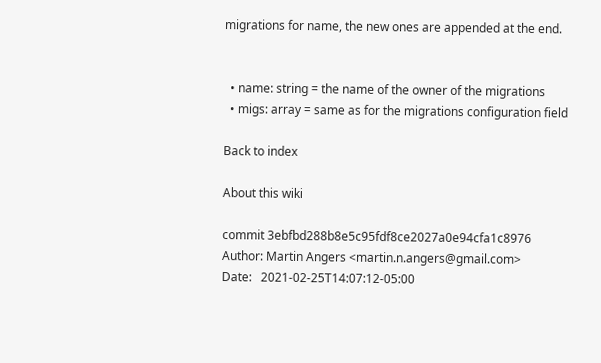migrations for name, the new ones are appended at the end.


  • name: string = the name of the owner of the migrations
  • migs: array = same as for the migrations configuration field

Back to index

About this wiki

commit 3ebfbd288b8e5c95fdf8ce2027a0e94cfa1c8976
Author: Martin Angers <martin.n.angers@gmail.com>
Date:   2021-02-25T14:07:12-05:00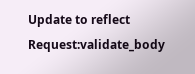Update to reflect Request:validate_body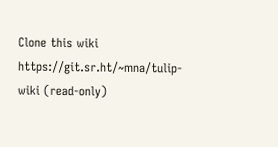Clone this wiki
https://git.sr.ht/~mna/tulip-wiki (read-only)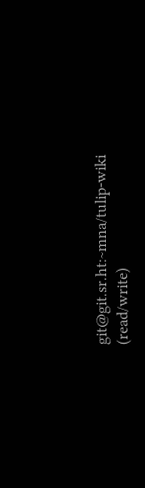git@git.sr.ht:~mna/tulip-wiki (read/write)